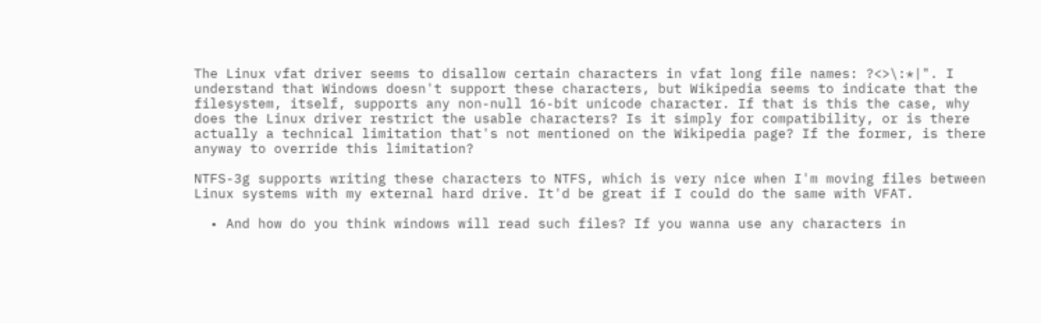The Linux vfat driver seems to disallow certain characters in vfat long file names: ?<>\:*|". I understand that Windows doesn't support these characters, but Wikipedia seems to indicate that the filesystem, itself, supports any non-null 16-bit unicode character. If that is this the case, why does the Linux driver restrict the usable characters? Is it simply for compatibility, or is there actually a technical limitation that's not mentioned on the Wikipedia page? If the former, is there anyway to override this limitation?

NTFS-3g supports writing these characters to NTFS, which is very nice when I'm moving files between Linux systems with my external hard drive. It'd be great if I could do the same with VFAT.

  • And how do you think windows will read such files? If you wanna use any characters in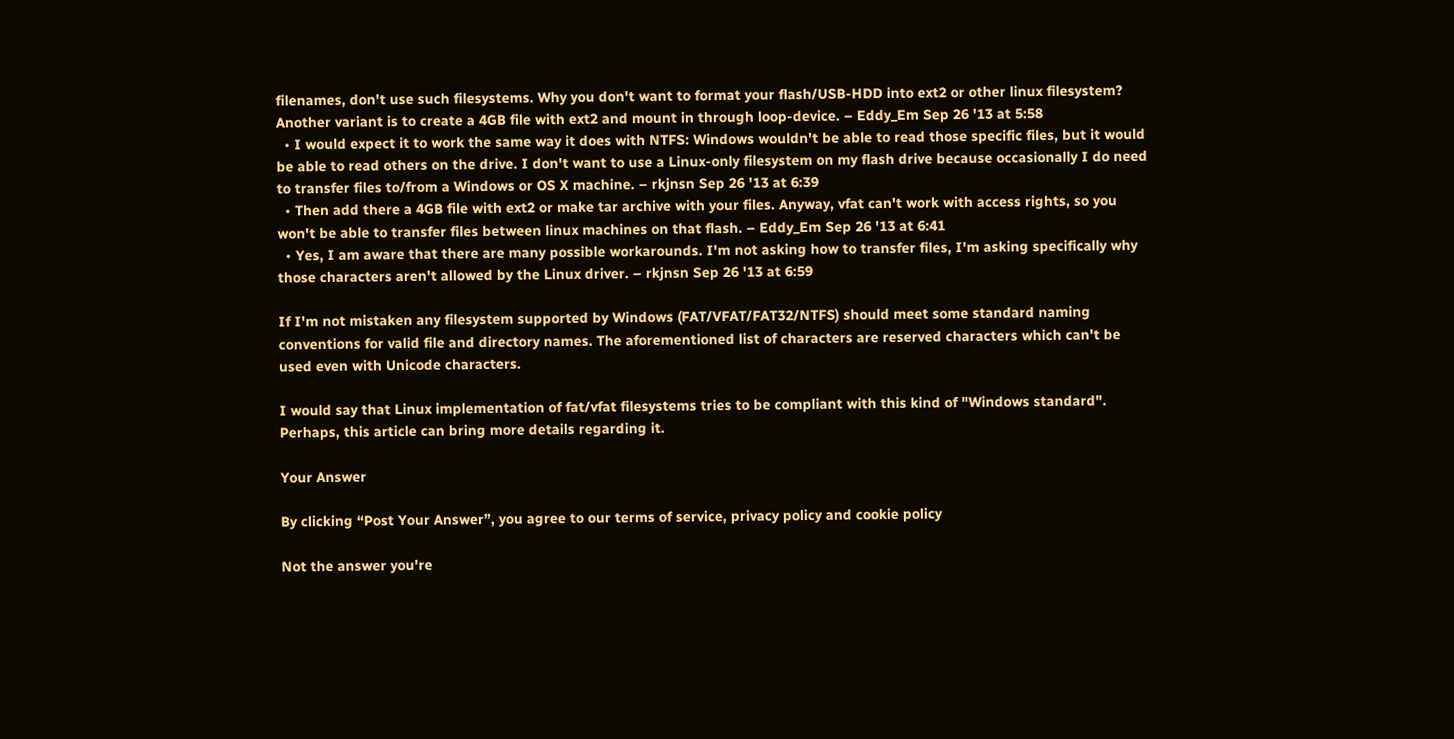filenames, don't use such filesystems. Why you don't want to format your flash/USB-HDD into ext2 or other linux filesystem? Another variant is to create a 4GB file with ext2 and mount in through loop-device. – Eddy_Em Sep 26 '13 at 5:58
  • I would expect it to work the same way it does with NTFS: Windows wouldn't be able to read those specific files, but it would be able to read others on the drive. I don't want to use a Linux-only filesystem on my flash drive because occasionally I do need to transfer files to/from a Windows or OS X machine. – rkjnsn Sep 26 '13 at 6:39
  • Then add there a 4GB file with ext2 or make tar archive with your files. Anyway, vfat can't work with access rights, so you won't be able to transfer files between linux machines on that flash. – Eddy_Em Sep 26 '13 at 6:41
  • Yes, I am aware that there are many possible workarounds. I'm not asking how to transfer files, I'm asking specifically why those characters aren't allowed by the Linux driver. – rkjnsn Sep 26 '13 at 6:59

If I'm not mistaken any filesystem supported by Windows (FAT/VFAT/FAT32/NTFS) should meet some standard naming conventions for valid file and directory names. The aforementioned list of characters are reserved characters which can't be used even with Unicode characters.

I would say that Linux implementation of fat/vfat filesystems tries to be compliant with this kind of "Windows standard". Perhaps, this article can bring more details regarding it.

Your Answer

By clicking “Post Your Answer”, you agree to our terms of service, privacy policy and cookie policy

Not the answer you're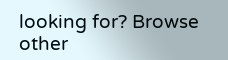looking for? Browse other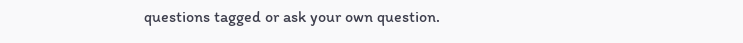questions tagged or ask your own question.